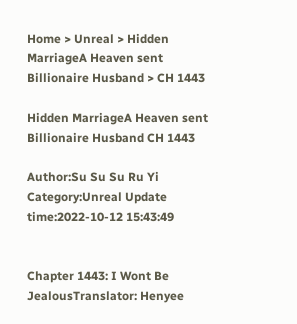Home > Unreal > Hidden MarriageA Heaven sent Billionaire Husband > CH 1443

Hidden MarriageA Heaven sent Billionaire Husband CH 1443

Author:Su Su Su Ru Yi Category:Unreal Update time:2022-10-12 15:43:49


Chapter 1443: I Wont Be JealousTranslator: Henyee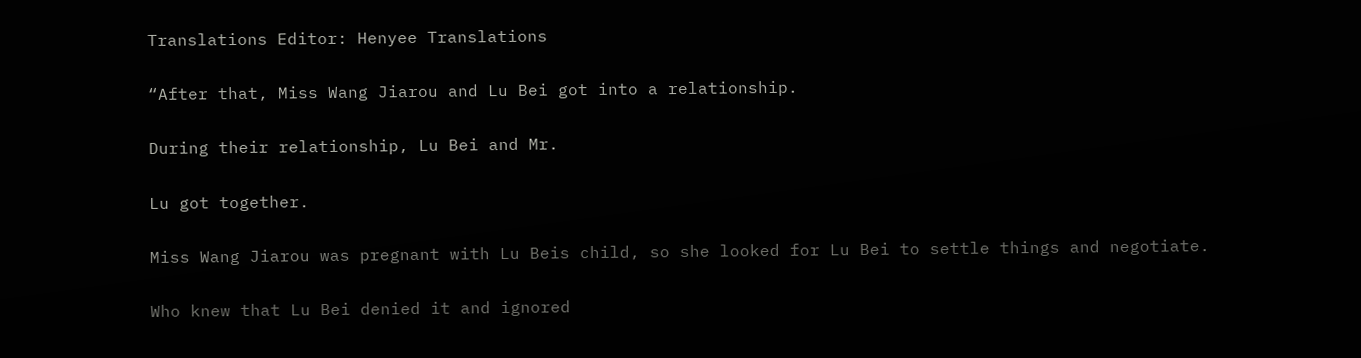Translations Editor: Henyee Translations

“After that, Miss Wang Jiarou and Lu Bei got into a relationship.

During their relationship, Lu Bei and Mr.

Lu got together.

Miss Wang Jiarou was pregnant with Lu Beis child, so she looked for Lu Bei to settle things and negotiate.

Who knew that Lu Bei denied it and ignored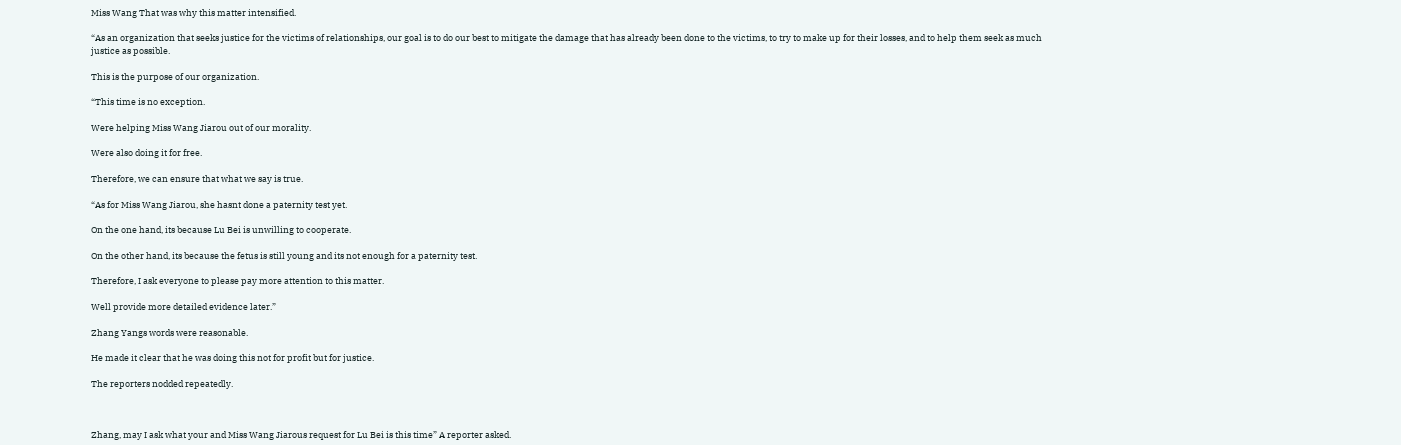Miss Wang That was why this matter intensified.

“As an organization that seeks justice for the victims of relationships, our goal is to do our best to mitigate the damage that has already been done to the victims, to try to make up for their losses, and to help them seek as much justice as possible.

This is the purpose of our organization.

“This time is no exception.

Were helping Miss Wang Jiarou out of our morality.

Were also doing it for free.

Therefore, we can ensure that what we say is true.

“As for Miss Wang Jiarou, she hasnt done a paternity test yet.

On the one hand, its because Lu Bei is unwilling to cooperate.

On the other hand, its because the fetus is still young and its not enough for a paternity test.

Therefore, I ask everyone to please pay more attention to this matter.

Well provide more detailed evidence later.”

Zhang Yangs words were reasonable.

He made it clear that he was doing this not for profit but for justice.

The reporters nodded repeatedly.



Zhang, may I ask what your and Miss Wang Jiarous request for Lu Bei is this time” A reporter asked.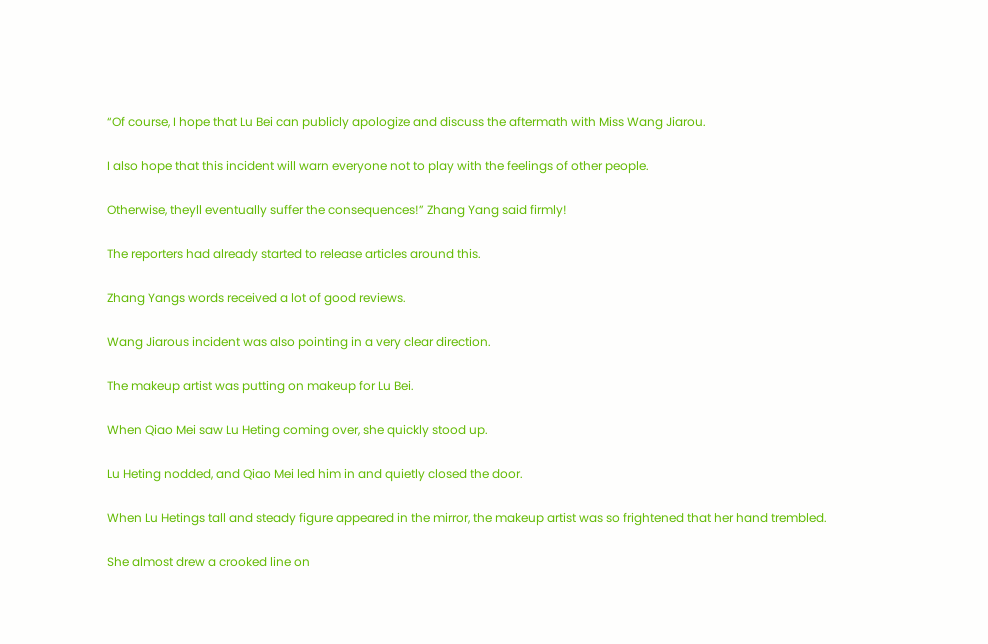“Of course, I hope that Lu Bei can publicly apologize and discuss the aftermath with Miss Wang Jiarou.

I also hope that this incident will warn everyone not to play with the feelings of other people.

Otherwise, theyll eventually suffer the consequences!” Zhang Yang said firmly!

The reporters had already started to release articles around this.

Zhang Yangs words received a lot of good reviews.

Wang Jiarous incident was also pointing in a very clear direction.

The makeup artist was putting on makeup for Lu Bei.

When Qiao Mei saw Lu Heting coming over, she quickly stood up.

Lu Heting nodded, and Qiao Mei led him in and quietly closed the door.

When Lu Hetings tall and steady figure appeared in the mirror, the makeup artist was so frightened that her hand trembled.

She almost drew a crooked line on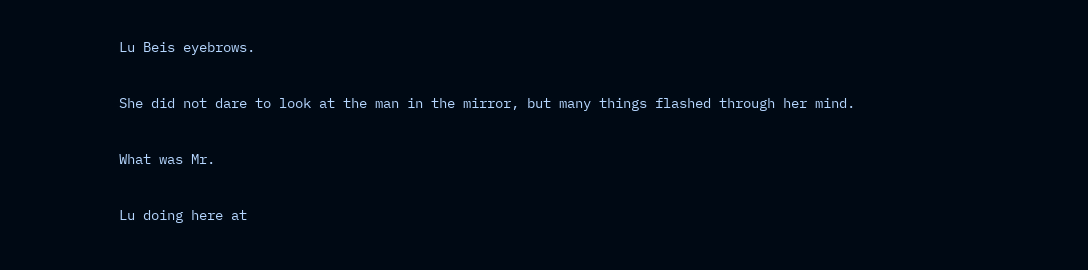Lu Beis eyebrows.

She did not dare to look at the man in the mirror, but many things flashed through her mind.

What was Mr.

Lu doing here at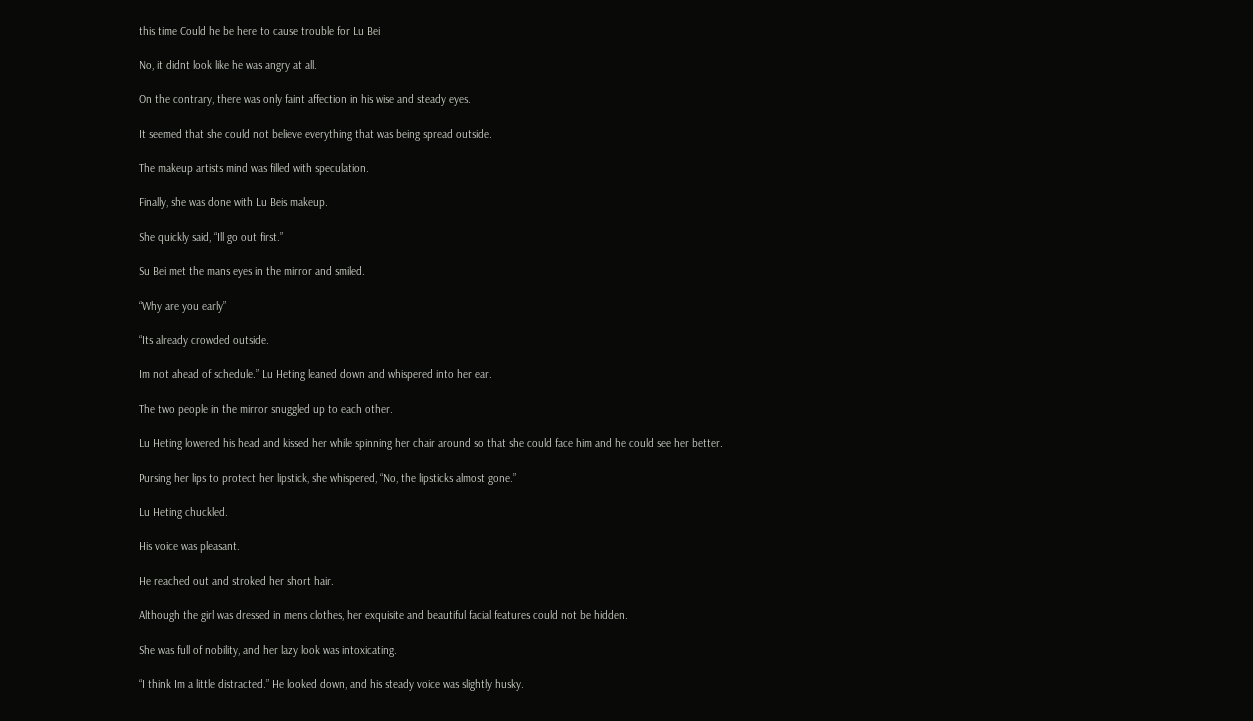this time Could he be here to cause trouble for Lu Bei

No, it didnt look like he was angry at all.

On the contrary, there was only faint affection in his wise and steady eyes.

It seemed that she could not believe everything that was being spread outside.

The makeup artists mind was filled with speculation.

Finally, she was done with Lu Beis makeup.

She quickly said, “Ill go out first.”

Su Bei met the mans eyes in the mirror and smiled.

“Why are you early”

“Its already crowded outside.

Im not ahead of schedule.” Lu Heting leaned down and whispered into her ear.

The two people in the mirror snuggled up to each other.

Lu Heting lowered his head and kissed her while spinning her chair around so that she could face him and he could see her better.

Pursing her lips to protect her lipstick, she whispered, “No, the lipsticks almost gone.”

Lu Heting chuckled.

His voice was pleasant.

He reached out and stroked her short hair.

Although the girl was dressed in mens clothes, her exquisite and beautiful facial features could not be hidden.

She was full of nobility, and her lazy look was intoxicating.

“I think Im a little distracted.” He looked down, and his steady voice was slightly husky.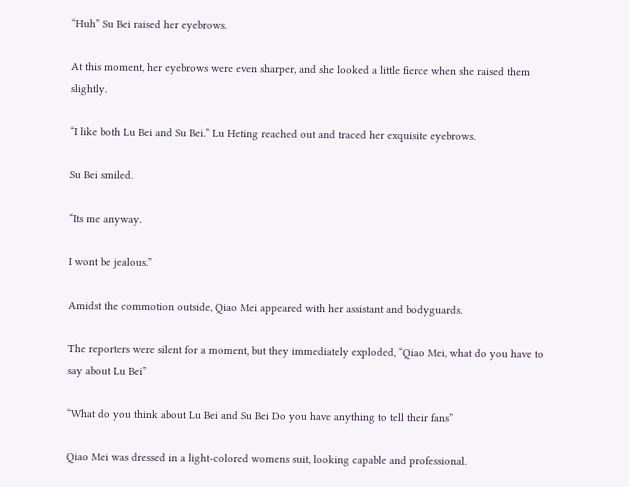“Huh” Su Bei raised her eyebrows.

At this moment, her eyebrows were even sharper, and she looked a little fierce when she raised them slightly.

“I like both Lu Bei and Su Bei.” Lu Heting reached out and traced her exquisite eyebrows.

Su Bei smiled.

“Its me anyway.

I wont be jealous.”

Amidst the commotion outside, Qiao Mei appeared with her assistant and bodyguards.

The reporters were silent for a moment, but they immediately exploded, “Qiao Mei, what do you have to say about Lu Bei”

“What do you think about Lu Bei and Su Bei Do you have anything to tell their fans”

Qiao Mei was dressed in a light-colored womens suit, looking capable and professional.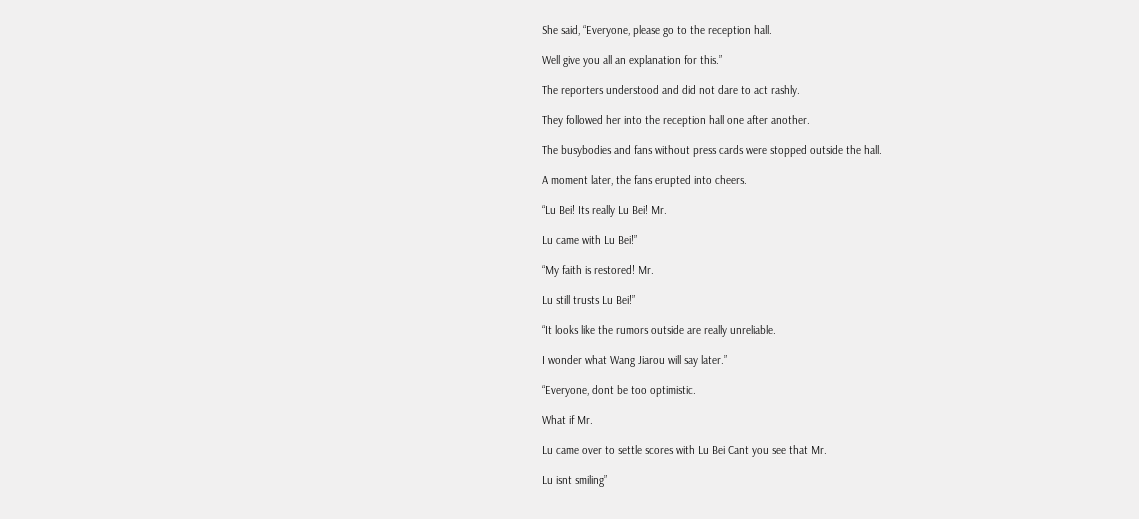She said, “Everyone, please go to the reception hall.

Well give you all an explanation for this.”

The reporters understood and did not dare to act rashly.

They followed her into the reception hall one after another.

The busybodies and fans without press cards were stopped outside the hall.

A moment later, the fans erupted into cheers.

“Lu Bei! Its really Lu Bei! Mr.

Lu came with Lu Bei!”

“My faith is restored! Mr.

Lu still trusts Lu Bei!”

“It looks like the rumors outside are really unreliable.

I wonder what Wang Jiarou will say later.”

“Everyone, dont be too optimistic.

What if Mr.

Lu came over to settle scores with Lu Bei Cant you see that Mr.

Lu isnt smiling”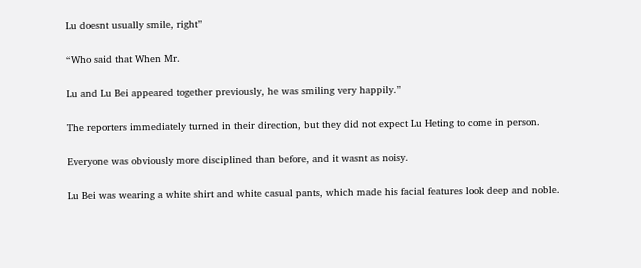Lu doesnt usually smile, right”

“Who said that When Mr.

Lu and Lu Bei appeared together previously, he was smiling very happily.”

The reporters immediately turned in their direction, but they did not expect Lu Heting to come in person.

Everyone was obviously more disciplined than before, and it wasnt as noisy.

Lu Bei was wearing a white shirt and white casual pants, which made his facial features look deep and noble.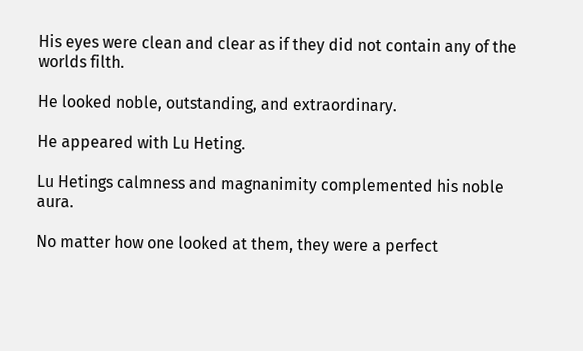His eyes were clean and clear as if they did not contain any of the worlds filth.

He looked noble, outstanding, and extraordinary.

He appeared with Lu Heting.

Lu Hetings calmness and magnanimity complemented his noble aura.

No matter how one looked at them, they were a perfect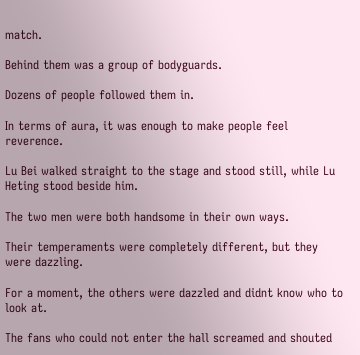match.

Behind them was a group of bodyguards.

Dozens of people followed them in.

In terms of aura, it was enough to make people feel reverence.

Lu Bei walked straight to the stage and stood still, while Lu Heting stood beside him.

The two men were both handsome in their own ways.

Their temperaments were completely different, but they were dazzling.

For a moment, the others were dazzled and didnt know who to look at.

The fans who could not enter the hall screamed and shouted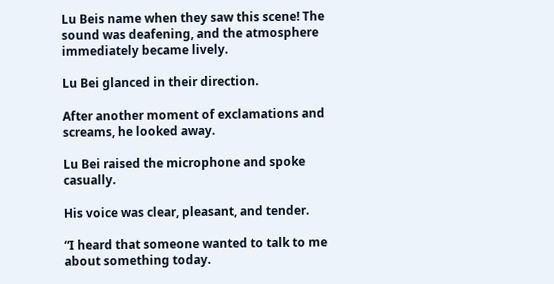Lu Beis name when they saw this scene! The sound was deafening, and the atmosphere immediately became lively.

Lu Bei glanced in their direction.

After another moment of exclamations and screams, he looked away.

Lu Bei raised the microphone and spoke casually.

His voice was clear, pleasant, and tender.

“I heard that someone wanted to talk to me about something today.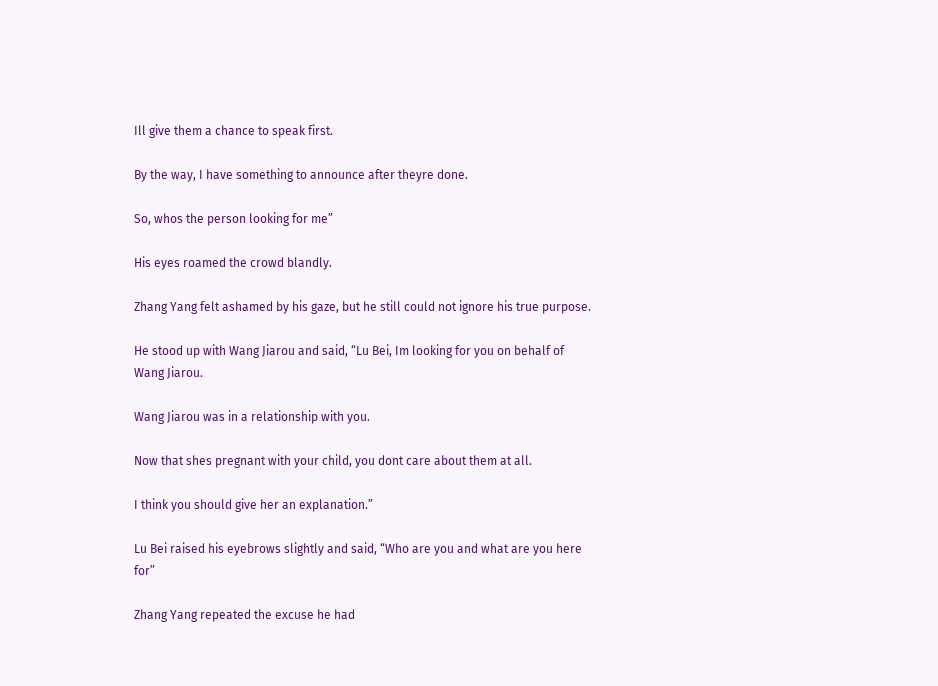Ill give them a chance to speak first.

By the way, I have something to announce after theyre done.

So, whos the person looking for me”

His eyes roamed the crowd blandly.

Zhang Yang felt ashamed by his gaze, but he still could not ignore his true purpose.

He stood up with Wang Jiarou and said, “Lu Bei, Im looking for you on behalf of Wang Jiarou.

Wang Jiarou was in a relationship with you.

Now that shes pregnant with your child, you dont care about them at all.

I think you should give her an explanation.”

Lu Bei raised his eyebrows slightly and said, “Who are you and what are you here for”

Zhang Yang repeated the excuse he had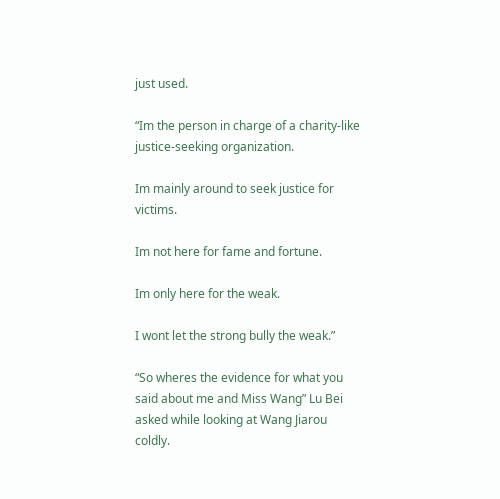just used.

“Im the person in charge of a charity-like justice-seeking organization.

Im mainly around to seek justice for victims.

Im not here for fame and fortune.

Im only here for the weak.

I wont let the strong bully the weak.”

“So wheres the evidence for what you said about me and Miss Wang” Lu Bei asked while looking at Wang Jiarou coldly.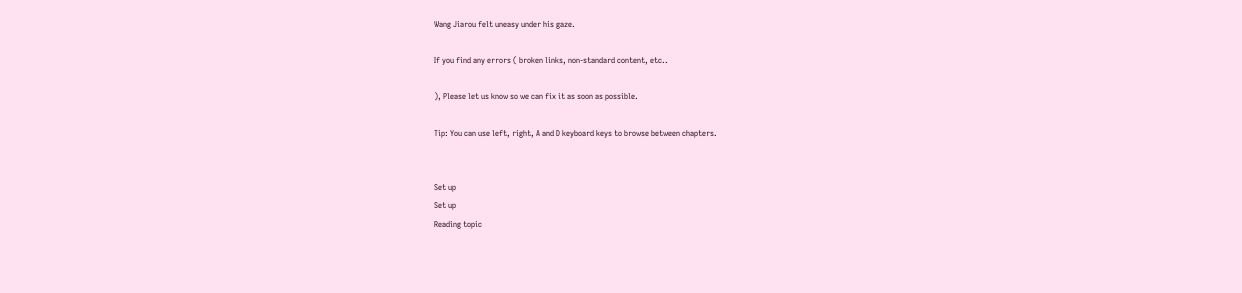Wang Jiarou felt uneasy under his gaze.

If you find any errors ( broken links, non-standard content, etc..

), Please let us know so we can fix it as soon as possible.

Tip: You can use left, right, A and D keyboard keys to browse between chapters.


Set up
Set up
Reading topic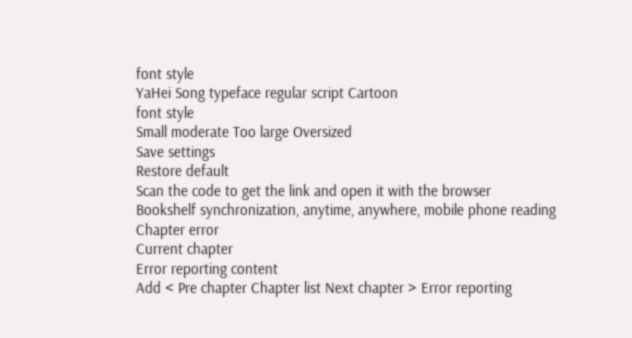font style
YaHei Song typeface regular script Cartoon
font style
Small moderate Too large Oversized
Save settings
Restore default
Scan the code to get the link and open it with the browser
Bookshelf synchronization, anytime, anywhere, mobile phone reading
Chapter error
Current chapter
Error reporting content
Add < Pre chapter Chapter list Next chapter > Error reporting